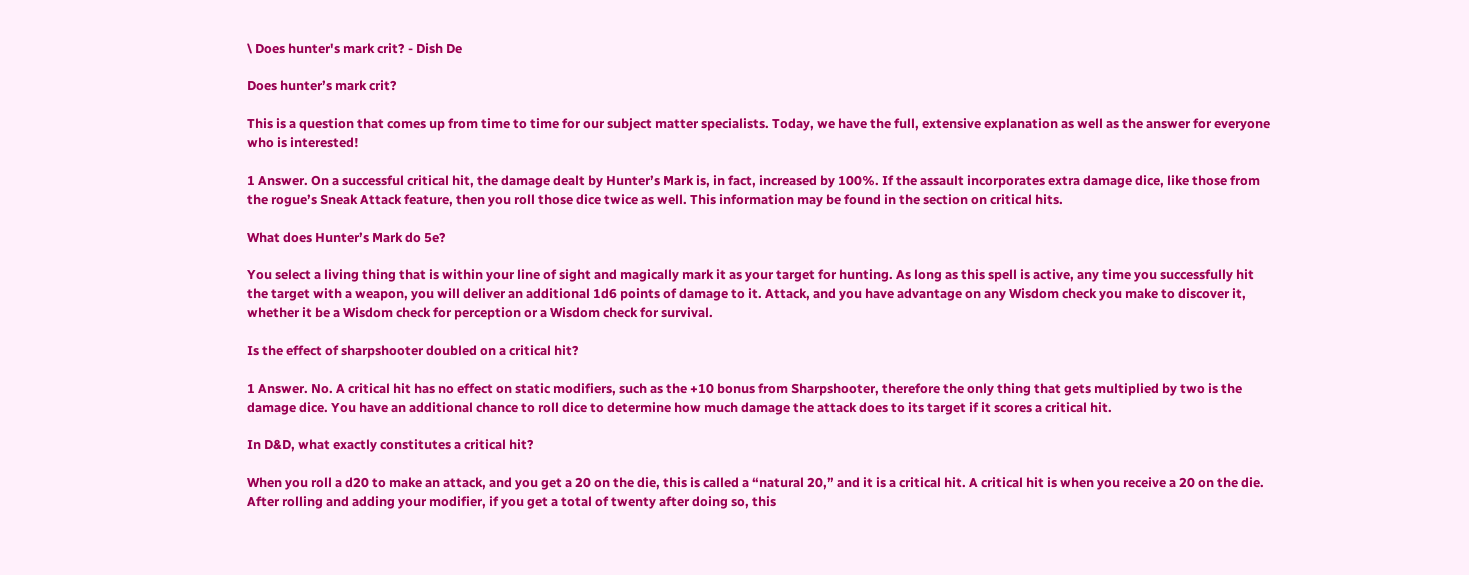\ Does hunter's mark crit? - Dish De

Does hunter’s mark crit?

This is a question that comes up from time to time for our subject matter specialists. Today, we have the full, extensive explanation as well as the answer for everyone who is interested!

1 Answer. On a successful critical hit, the damage dealt by Hunter’s Mark is, in fact, increased by 100%. If the assault incorporates extra damage dice, like those from the rogue’s Sneak Attack feature, then you roll those dice twice as well. This information may be found in the section on critical hits.

What does Hunter’s Mark do 5e?

You select a living thing that is within your line of sight and magically mark it as your target for hunting. As long as this spell is active, any time you successfully hit the target with a weapon, you will deliver an additional 1d6 points of damage to it. Attack, and you have advantage on any Wisdom check you make to discover it, whether it be a Wisdom check for perception or a Wisdom check for survival.

Is the effect of sharpshooter doubled on a critical hit?

1 Answer. No. A critical hit has no effect on static modifiers, such as the +10 bonus from Sharpshooter, therefore the only thing that gets multiplied by two is the damage dice. You have an additional chance to roll dice to determine how much damage the attack does to its target if it scores a critical hit.

In D&D, what exactly constitutes a critical hit?

When you roll a d20 to make an attack, and you get a 20 on the die, this is called a “natural 20,” and it is a critical hit. A critical hit is when you receive a 20 on the die. After rolling and adding your modifier, if you get a total of twenty after doing so, this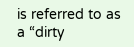is referred to as a “dirty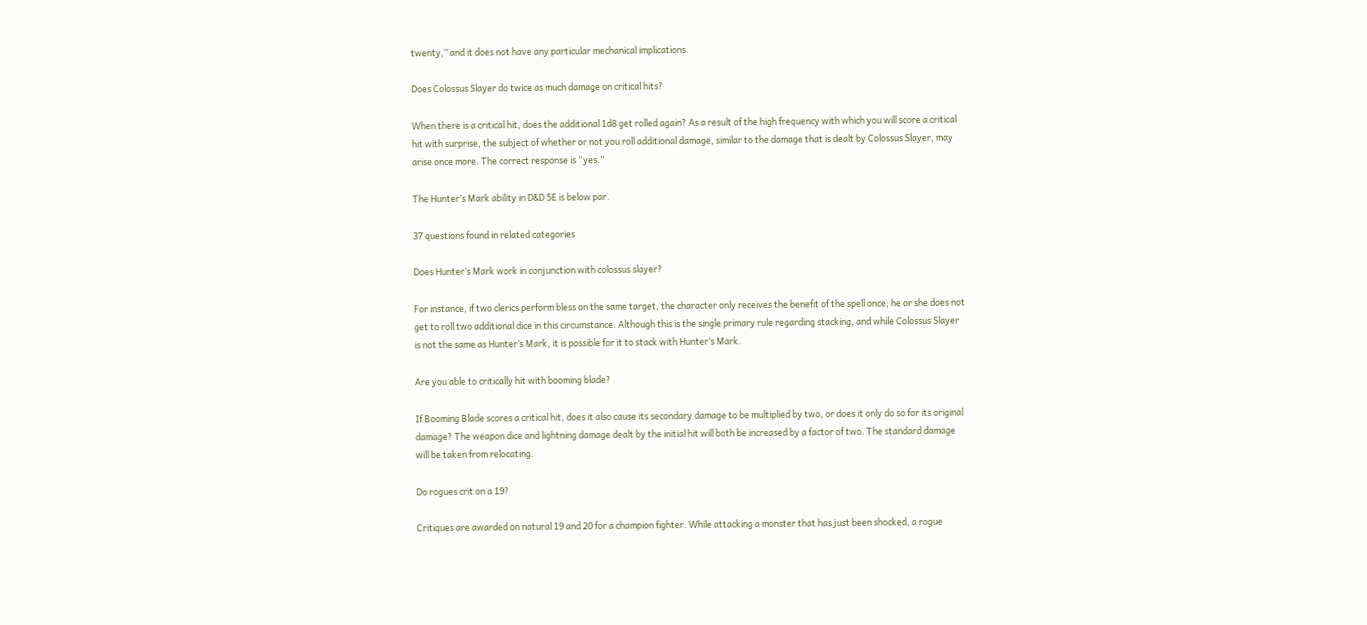twenty,” and it does not have any particular mechanical implications.

Does Colossus Slayer do twice as much damage on critical hits?

When there is a critical hit, does the additional 1d8 get rolled again? As a result of the high frequency with which you will score a critical hit with surprise, the subject of whether or not you roll additional damage, similar to the damage that is dealt by Colossus Slayer, may arise once more. The correct response is “yes.”

The Hunter’s Mark ability in D&D 5E is below par.

37 questions found in related categories

Does Hunter’s Mark work in conjunction with colossus slayer?

For instance, if two clerics perform bless on the same target, the character only receives the benefit of the spell once; he or she does not get to roll two additional dice in this circumstance. Although this is the single primary rule regarding stacking, and while Colossus Slayer is not the same as Hunter’s Mark, it is possible for it to stack with Hunter’s Mark.

Are you able to critically hit with booming blade?

If Booming Blade scores a critical hit, does it also cause its secondary damage to be multiplied by two, or does it only do so for its original damage? The weapon dice and lightning damage dealt by the initial hit will both be increased by a factor of two. The standard damage will be taken from relocating.

Do rogues crit on a 19?

Critiques are awarded on natural 19 and 20 for a champion fighter. While attacking a monster that has just been shocked, a rogue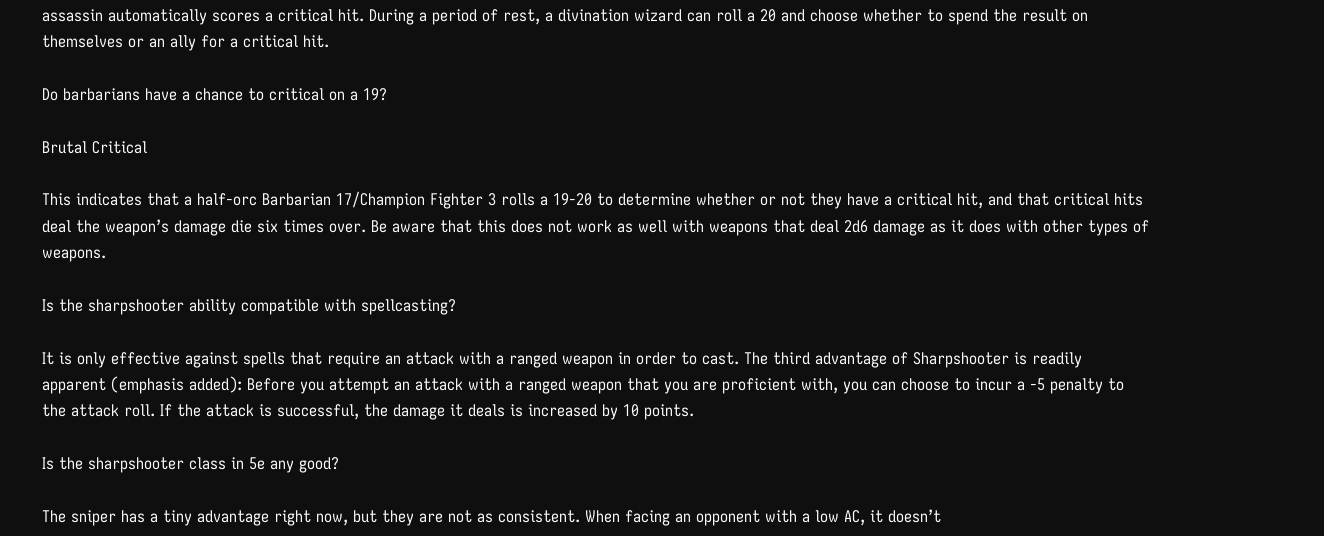assassin automatically scores a critical hit. During a period of rest, a divination wizard can roll a 20 and choose whether to spend the result on themselves or an ally for a critical hit.

Do barbarians have a chance to critical on a 19?

Brutal Critical

This indicates that a half-orc Barbarian 17/Champion Fighter 3 rolls a 19-20 to determine whether or not they have a critical hit, and that critical hits deal the weapon’s damage die six times over. Be aware that this does not work as well with weapons that deal 2d6 damage as it does with other types of weapons.

Is the sharpshooter ability compatible with spellcasting?

It is only effective against spells that require an attack with a ranged weapon in order to cast. The third advantage of Sharpshooter is readily apparent (emphasis added): Before you attempt an attack with a ranged weapon that you are proficient with, you can choose to incur a -5 penalty to the attack roll. If the attack is successful, the damage it deals is increased by 10 points.

Is the sharpshooter class in 5e any good?

The sniper has a tiny advantage right now, but they are not as consistent. When facing an opponent with a low AC, it doesn’t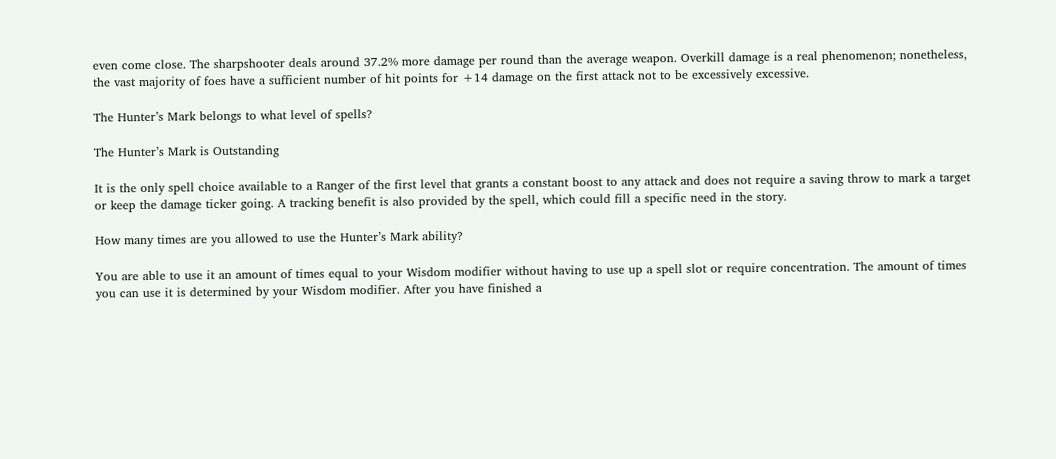even come close. The sharpshooter deals around 37.2% more damage per round than the average weapon. Overkill damage is a real phenomenon; nonetheless, the vast majority of foes have a sufficient number of hit points for +14 damage on the first attack not to be excessively excessive.

The Hunter’s Mark belongs to what level of spells?

The Hunter’s Mark is Outstanding

It is the only spell choice available to a Ranger of the first level that grants a constant boost to any attack and does not require a saving throw to mark a target or keep the damage ticker going. A tracking benefit is also provided by the spell, which could fill a specific need in the story.

How many times are you allowed to use the Hunter’s Mark ability?

You are able to use it an amount of times equal to your Wisdom modifier without having to use up a spell slot or require concentration. The amount of times you can use it is determined by your Wisdom modifier. After you have finished a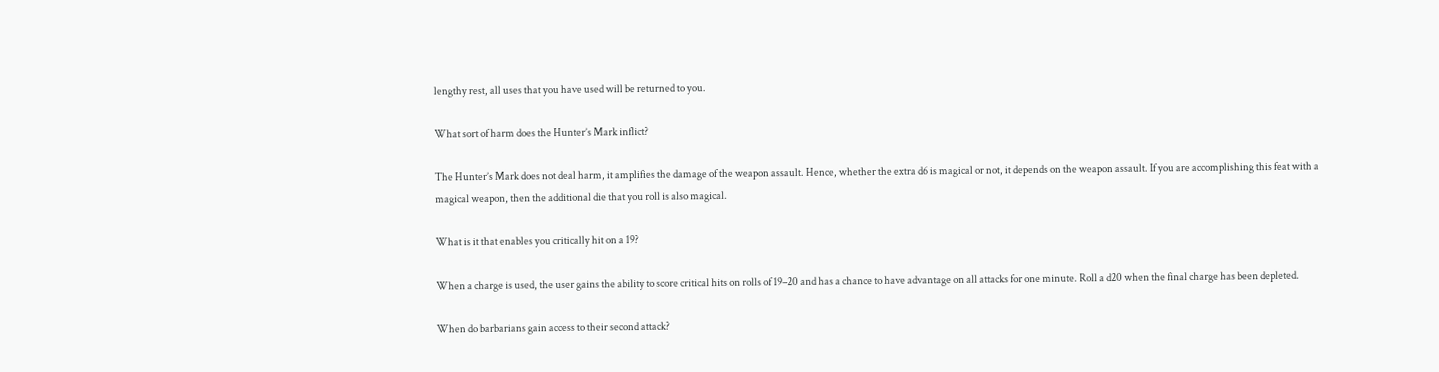lengthy rest, all uses that you have used will be returned to you.

What sort of harm does the Hunter’s Mark inflict?

The Hunter’s Mark does not deal harm, it amplifies the damage of the weapon assault. Hence, whether the extra d6 is magical or not, it depends on the weapon assault. If you are accomplishing this feat with a magical weapon, then the additional die that you roll is also magical.

What is it that enables you critically hit on a 19?

When a charge is used, the user gains the ability to score critical hits on rolls of 19–20 and has a chance to have advantage on all attacks for one minute. Roll a d20 when the final charge has been depleted.

When do barbarians gain access to their second attack?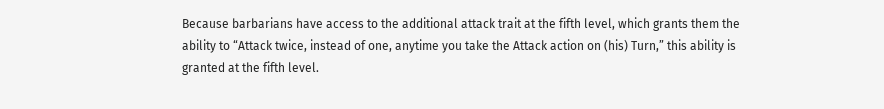Because barbarians have access to the additional attack trait at the fifth level, which grants them the ability to “Attack twice, instead of one, anytime you take the Attack action on (his) Turn,” this ability is granted at the fifth level.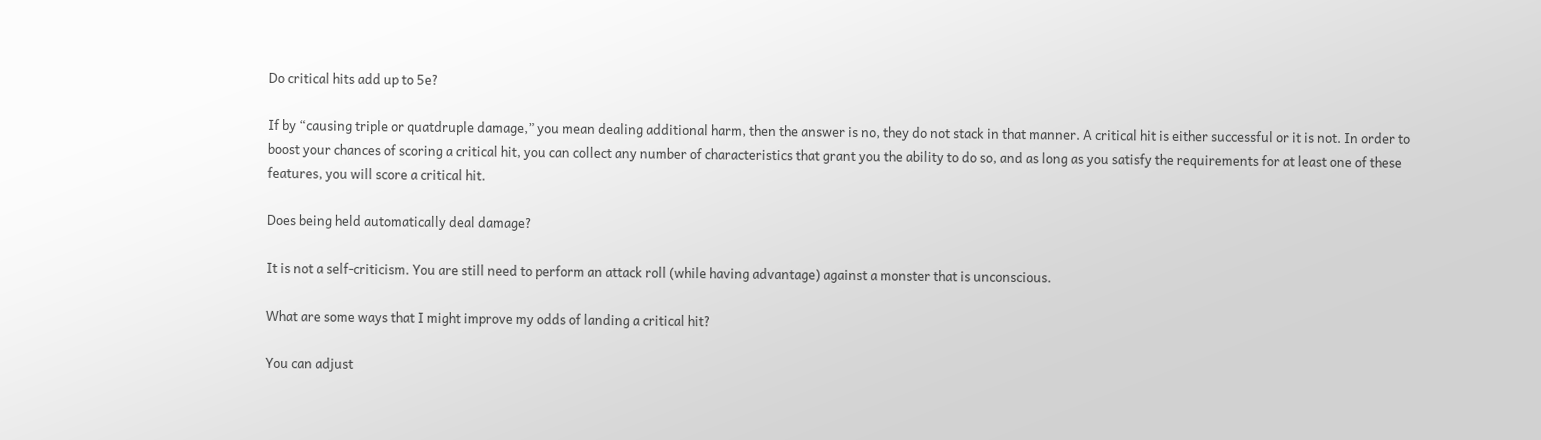Do critical hits add up to 5e?

If by “causing triple or quatdruple damage,” you mean dealing additional harm, then the answer is no, they do not stack in that manner. A critical hit is either successful or it is not. In order to boost your chances of scoring a critical hit, you can collect any number of characteristics that grant you the ability to do so, and as long as you satisfy the requirements for at least one of these features, you will score a critical hit.

Does being held automatically deal damage?

It is not a self-criticism. You are still need to perform an attack roll (while having advantage) against a monster that is unconscious.

What are some ways that I might improve my odds of landing a critical hit?

You can adjust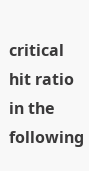critical hit ratio in the following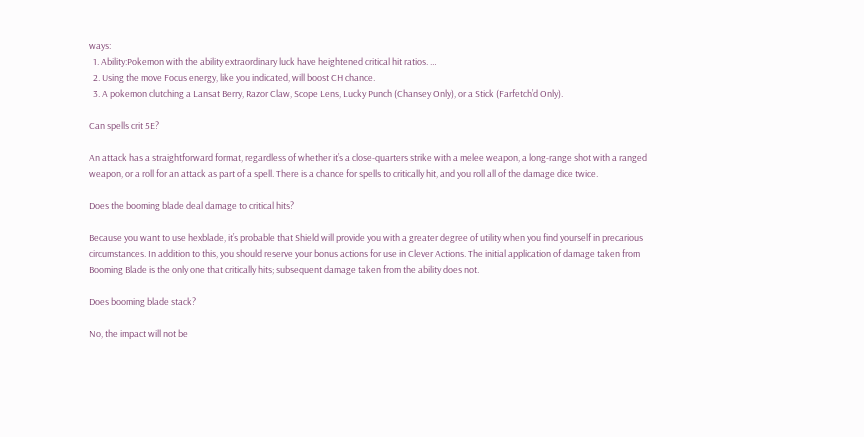ways:
  1. Ability:Pokemon with the ability extraordinary luck have heightened critical hit ratios. …
  2. Using the move Focus energy, like you indicated, will boost CH chance.
  3. A pokemon clutching a Lansat Berry, Razor Claw, Scope Lens, Lucky Punch (Chansey Only), or a Stick (Farfetch’d Only).

Can spells crit 5E?

An attack has a straightforward format, regardless of whether it’s a close-quarters strike with a melee weapon, a long-range shot with a ranged weapon, or a roll for an attack as part of a spell. There is a chance for spells to critically hit, and you roll all of the damage dice twice.

Does the booming blade deal damage to critical hits?

Because you want to use hexblade, it’s probable that Shield will provide you with a greater degree of utility when you find yourself in precarious circumstances. In addition to this, you should reserve your bonus actions for use in Clever Actions. The initial application of damage taken from Booming Blade is the only one that critically hits; subsequent damage taken from the ability does not.

Does booming blade stack?

No, the impact will not be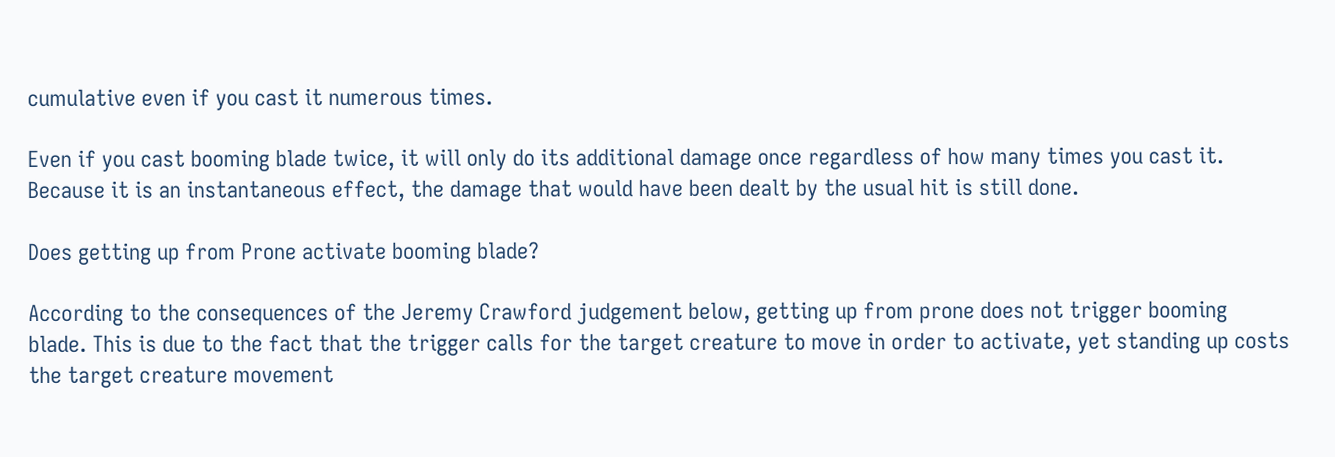cumulative even if you cast it numerous times.

Even if you cast booming blade twice, it will only do its additional damage once regardless of how many times you cast it. Because it is an instantaneous effect, the damage that would have been dealt by the usual hit is still done.

Does getting up from Prone activate booming blade?

According to the consequences of the Jeremy Crawford judgement below, getting up from prone does not trigger booming blade. This is due to the fact that the trigger calls for the target creature to move in order to activate, yet standing up costs the target creature movement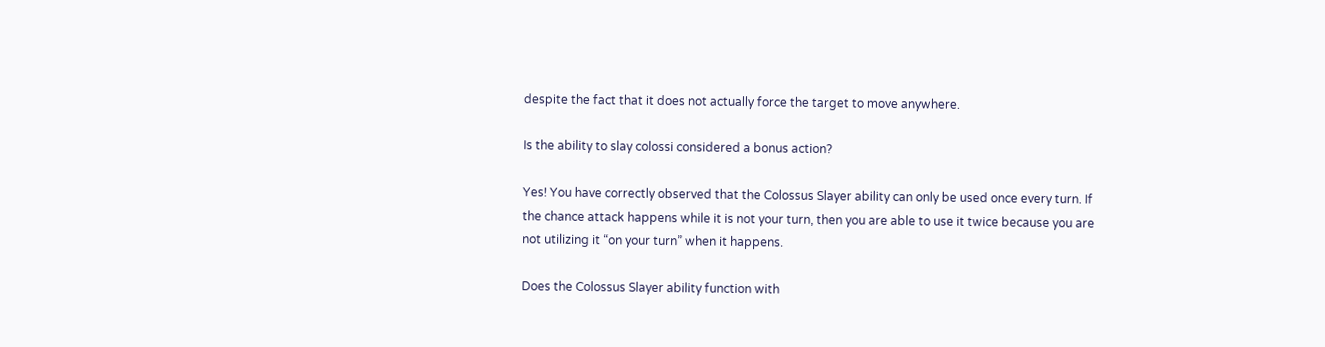despite the fact that it does not actually force the target to move anywhere.

Is the ability to slay colossi considered a bonus action?

Yes! You have correctly observed that the Colossus Slayer ability can only be used once every turn. If the chance attack happens while it is not your turn, then you are able to use it twice because you are not utilizing it “on your turn” when it happens.

Does the Colossus Slayer ability function with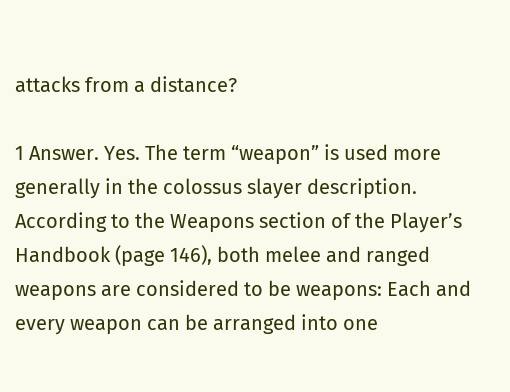attacks from a distance?

1 Answer. Yes. The term “weapon” is used more generally in the colossus slayer description. According to the Weapons section of the Player’s Handbook (page 146), both melee and ranged weapons are considered to be weapons: Each and every weapon can be arranged into one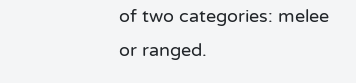of two categories: melee or ranged.